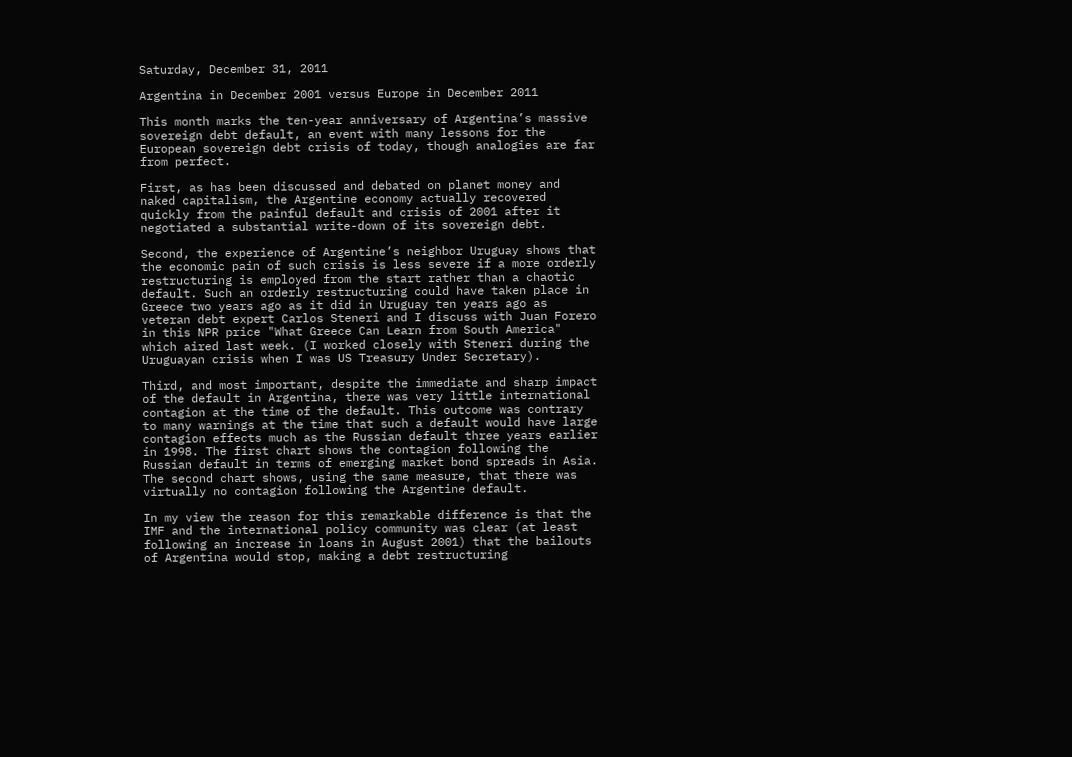Saturday, December 31, 2011

Argentina in December 2001 versus Europe in December 2011

This month marks the ten-year anniversary of Argentina’s massive sovereign debt default, an event with many lessons for the European sovereign debt crisis of today, though analogies are far from perfect.

First, as has been discussed and debated on planet money and naked capitalism, the Argentine economy actually recovered quickly from the painful default and crisis of 2001 after it negotiated a substantial write-down of its sovereign debt.

Second, the experience of Argentine’s neighbor Uruguay shows that the economic pain of such crisis is less severe if a more orderly restructuring is employed from the start rather than a chaotic default. Such an orderly restructuring could have taken place in Greece two years ago as it did in Uruguay ten years ago as veteran debt expert Carlos Steneri and I discuss with Juan Forero in this NPR price "What Greece Can Learn from South America" which aired last week. (I worked closely with Steneri during the Uruguayan crisis when I was US Treasury Under Secretary).

Third, and most important, despite the immediate and sharp impact of the default in Argentina, there was very little international contagion at the time of the default. This outcome was contrary to many warnings at the time that such a default would have large contagion effects much as the Russian default three years earlier in 1998. The first chart shows the contagion following the Russian default in terms of emerging market bond spreads in Asia. The second chart shows, using the same measure, that there was virtually no contagion following the Argentine default.

In my view the reason for this remarkable difference is that the IMF and the international policy community was clear (at least following an increase in loans in August 2001) that the bailouts of Argentina would stop, making a debt restructuring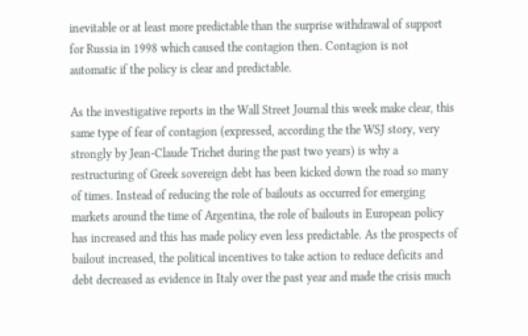inevitable or at least more predictable than the surprise withdrawal of support for Russia in 1998 which caused the contagion then. Contagion is not automatic if the policy is clear and predictable.

As the investigative reports in the Wall Street Journal this week make clear, this same type of fear of contagion (expressed, according the the WSJ story, very strongly by Jean-Claude Trichet during the past two years) is why a restructuring of Greek sovereign debt has been kicked down the road so many of times. Instead of reducing the role of bailouts as occurred for emerging markets around the time of Argentina, the role of bailouts in European policy has increased and this has made policy even less predictable. As the prospects of bailout increased, the political incentives to take action to reduce deficits and debt decreased as evidence in Italy over the past year and made the crisis much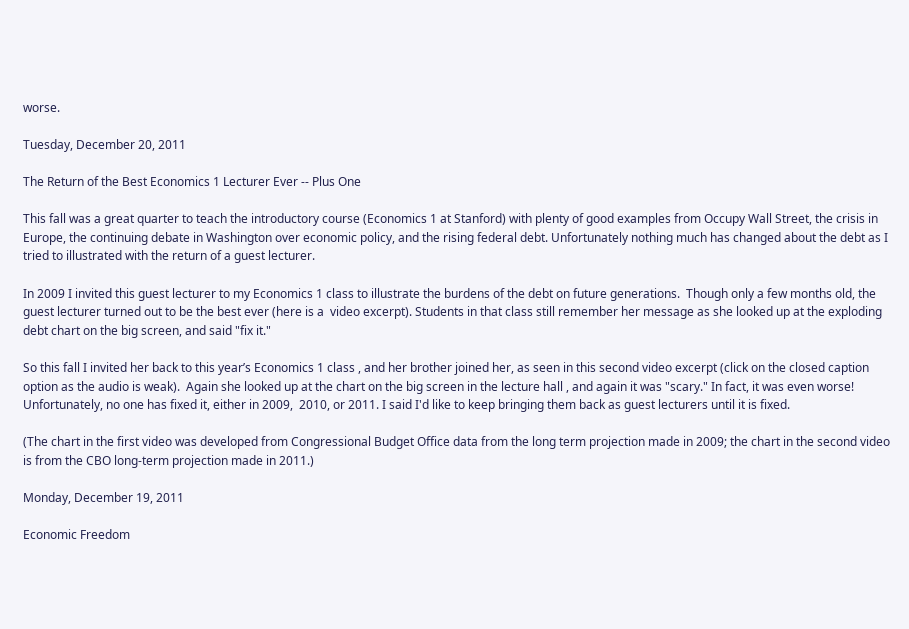worse.

Tuesday, December 20, 2011

The Return of the Best Economics 1 Lecturer Ever -- Plus One

This fall was a great quarter to teach the introductory course (Economics 1 at Stanford) with plenty of good examples from Occupy Wall Street, the crisis in Europe, the continuing debate in Washington over economic policy, and the rising federal debt. Unfortunately nothing much has changed about the debt as I tried to illustrated with the return of a guest lecturer.

In 2009 I invited this guest lecturer to my Economics 1 class to illustrate the burdens of the debt on future generations.  Though only a few months old, the guest lecturer turned out to be the best ever (here is a  video excerpt). Students in that class still remember her message as she looked up at the exploding debt chart on the big screen, and said "fix it."

So this fall I invited her back to this year’s Economics 1 class , and her brother joined her, as seen in this second video excerpt (click on the closed caption option as the audio is weak).  Again she looked up at the chart on the big screen in the lecture hall , and again it was "scary." In fact, it was even worse! Unfortunately, no one has fixed it, either in 2009,  2010, or 2011. I said I'd like to keep bringing them back as guest lecturers until it is fixed.

(The chart in the first video was developed from Congressional Budget Office data from the long term projection made in 2009; the chart in the second video is from the CBO long-term projection made in 2011.)

Monday, December 19, 2011

Economic Freedom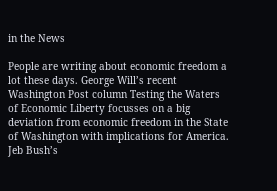in the News

People are writing about economic freedom a lot these days. George Will’s recent Washington Post column Testing the Waters of Economic Liberty focusses on a big deviation from economic freedom in the State of Washington with implications for America. Jeb Bush’s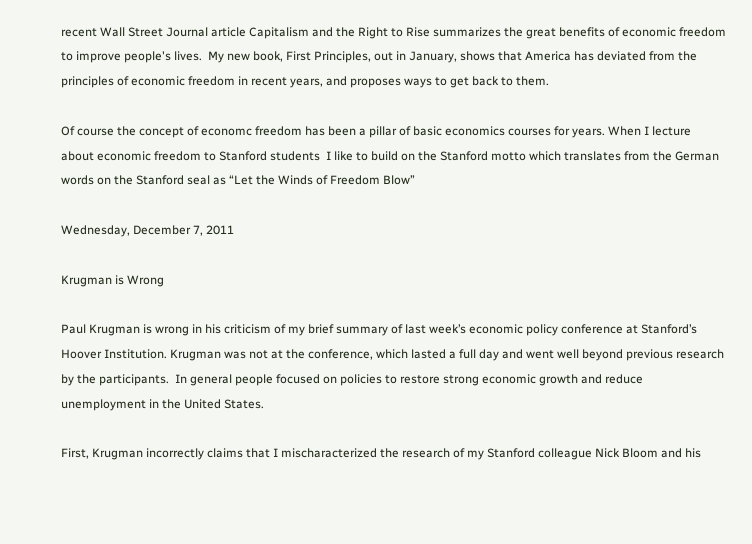recent Wall Street Journal article Capitalism and the Right to Rise summarizes the great benefits of economic freedom to improve people's lives.  My new book, First Principles, out in January, shows that America has deviated from the principles of economic freedom in recent years, and proposes ways to get back to them.

Of course the concept of economc freedom has been a pillar of basic economics courses for years. When I lecture about economic freedom to Stanford students  I like to build on the Stanford motto which translates from the German words on the Stanford seal as “Let the Winds of Freedom Blow”

Wednesday, December 7, 2011

Krugman is Wrong

Paul Krugman is wrong in his criticism of my brief summary of last week’s economic policy conference at Stanford’s Hoover Institution. Krugman was not at the conference, which lasted a full day and went well beyond previous research by the participants.  In general people focused on policies to restore strong economic growth and reduce unemployment in the United States.

First, Krugman incorrectly claims that I mischaracterized the research of my Stanford colleague Nick Bloom and his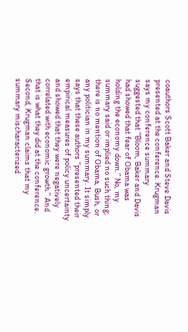coauthors Scott Baker and Steve Davis presented at the conference. Krugman says my conference summary suggested that “Bloom, Baker and Davis had showed that fear of Obama was holding the economy down.” No, my summary said or implied no such thing; there is no mention of Obama, Bush, or any politician in my summary. It simply says that these authors “presented their empirical measures of policy uncertainty and showed that they were negatively correlated with economic growth.” And that is what they did at the conference. Second, Krugman claims that my summary mischaracterized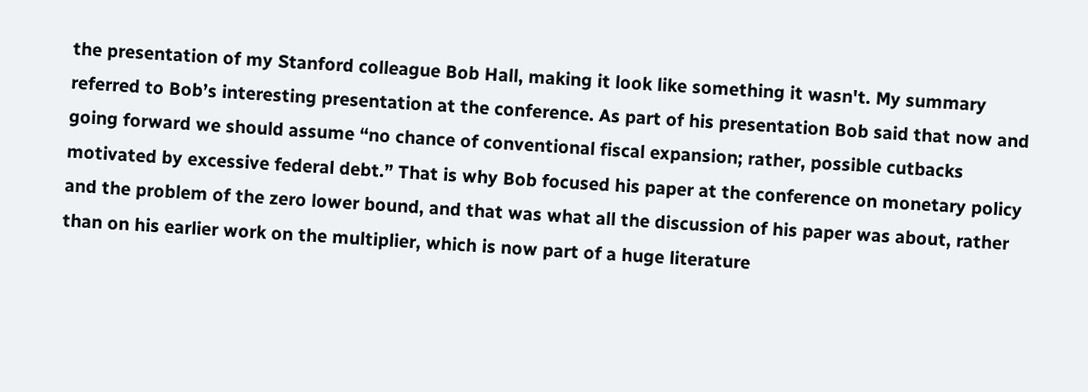the presentation of my Stanford colleague Bob Hall, making it look like something it wasn't. My summary referred to Bob’s interesting presentation at the conference. As part of his presentation Bob said that now and going forward we should assume “no chance of conventional fiscal expansion; rather, possible cutbacks motivated by excessive federal debt.” That is why Bob focused his paper at the conference on monetary policy and the problem of the zero lower bound, and that was what all the discussion of his paper was about, rather than on his earlier work on the multiplier, which is now part of a huge literature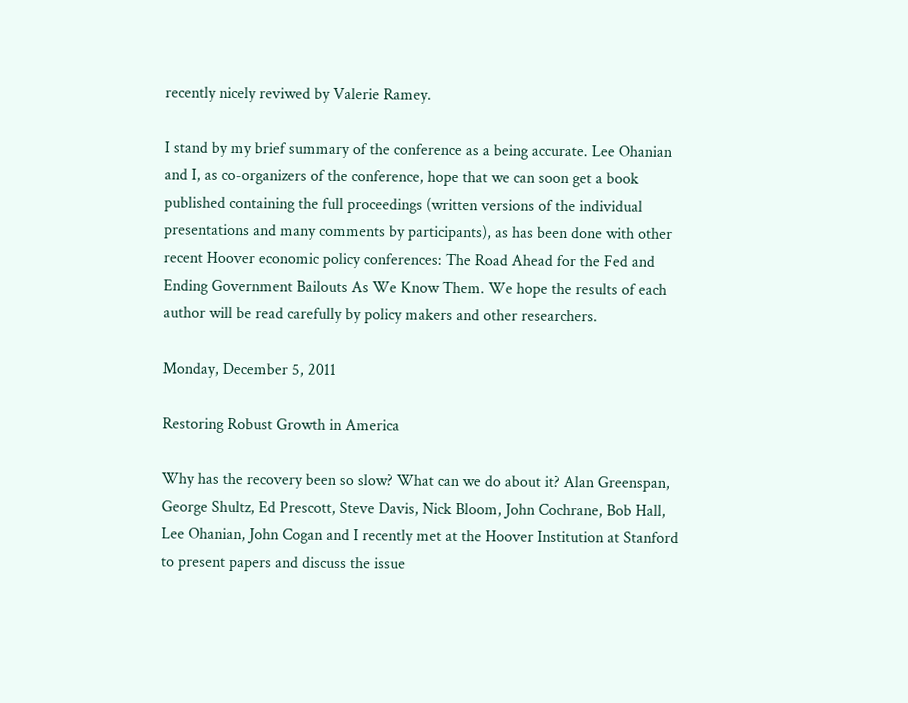recently nicely reviwed by Valerie Ramey.

I stand by my brief summary of the conference as a being accurate. Lee Ohanian and I, as co-organizers of the conference, hope that we can soon get a book published containing the full proceedings (written versions of the individual presentations and many comments by participants), as has been done with other recent Hoover economic policy conferences: The Road Ahead for the Fed and Ending Government Bailouts As We Know Them. We hope the results of each author will be read carefully by policy makers and other researchers.

Monday, December 5, 2011

Restoring Robust Growth in America

Why has the recovery been so slow? What can we do about it? Alan Greenspan, George Shultz, Ed Prescott, Steve Davis, Nick Bloom, John Cochrane, Bob Hall, Lee Ohanian, John Cogan and I recently met at the Hoover Institution at Stanford to present papers and discuss the issue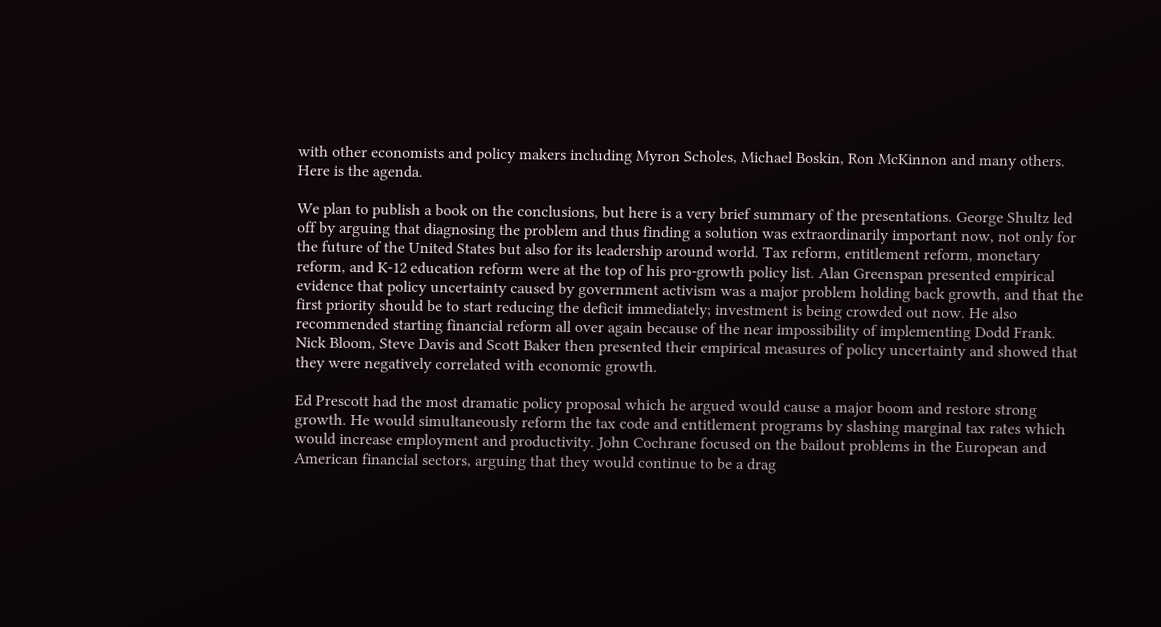with other economists and policy makers including Myron Scholes, Michael Boskin, Ron McKinnon and many others. Here is the agenda.

We plan to publish a book on the conclusions, but here is a very brief summary of the presentations. George Shultz led off by arguing that diagnosing the problem and thus finding a solution was extraordinarily important now, not only for the future of the United States but also for its leadership around world. Tax reform, entitlement reform, monetary reform, and K-12 education reform were at the top of his pro-growth policy list. Alan Greenspan presented empirical evidence that policy uncertainty caused by government activism was a major problem holding back growth, and that the first priority should be to start reducing the deficit immediately; investment is being crowded out now. He also recommended starting financial reform all over again because of the near impossibility of implementing Dodd Frank. Nick Bloom, Steve Davis and Scott Baker then presented their empirical measures of policy uncertainty and showed that they were negatively correlated with economic growth.

Ed Prescott had the most dramatic policy proposal which he argued would cause a major boom and restore strong growth. He would simultaneously reform the tax code and entitlement programs by slashing marginal tax rates which would increase employment and productivity. John Cochrane focused on the bailout problems in the European and American financial sectors, arguing that they would continue to be a drag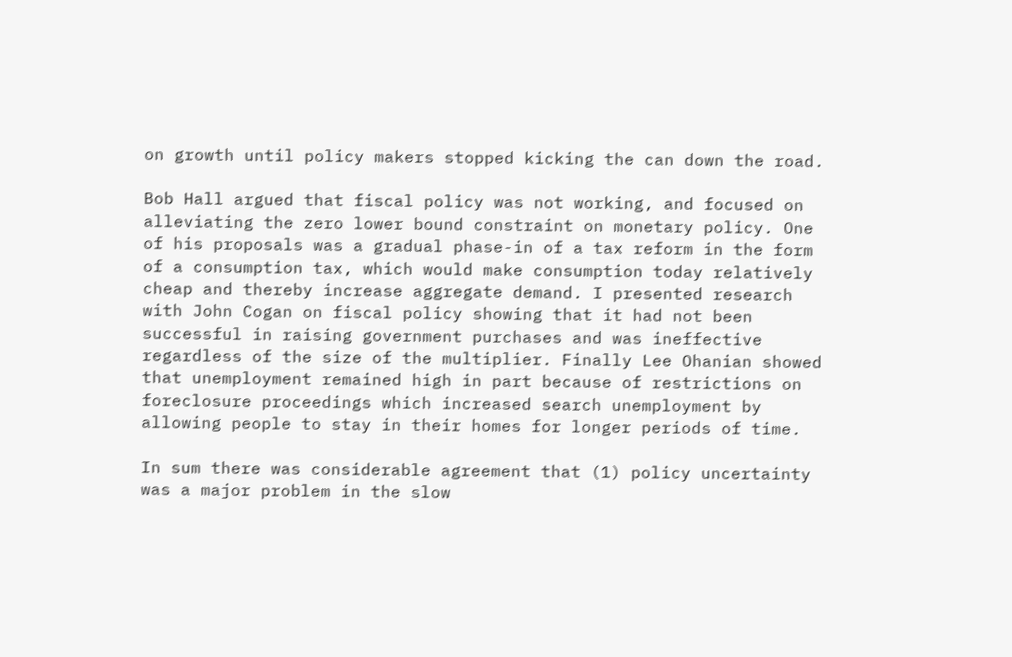on growth until policy makers stopped kicking the can down the road.

Bob Hall argued that fiscal policy was not working, and focused on alleviating the zero lower bound constraint on monetary policy. One of his proposals was a gradual phase-in of a tax reform in the form of a consumption tax, which would make consumption today relatively cheap and thereby increase aggregate demand. I presented research with John Cogan on fiscal policy showing that it had not been successful in raising government purchases and was ineffective regardless of the size of the multiplier. Finally Lee Ohanian showed that unemployment remained high in part because of restrictions on foreclosure proceedings which increased search unemployment by allowing people to stay in their homes for longer periods of time.

In sum there was considerable agreement that (1) policy uncertainty was a major problem in the slow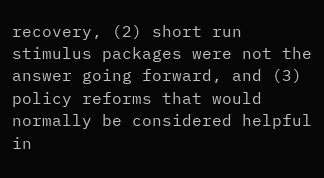recovery, (2) short run stimulus packages were not the answer going forward, and (3) policy reforms that would normally be considered helpful in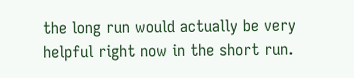the long run would actually be very helpful right now in the short run.